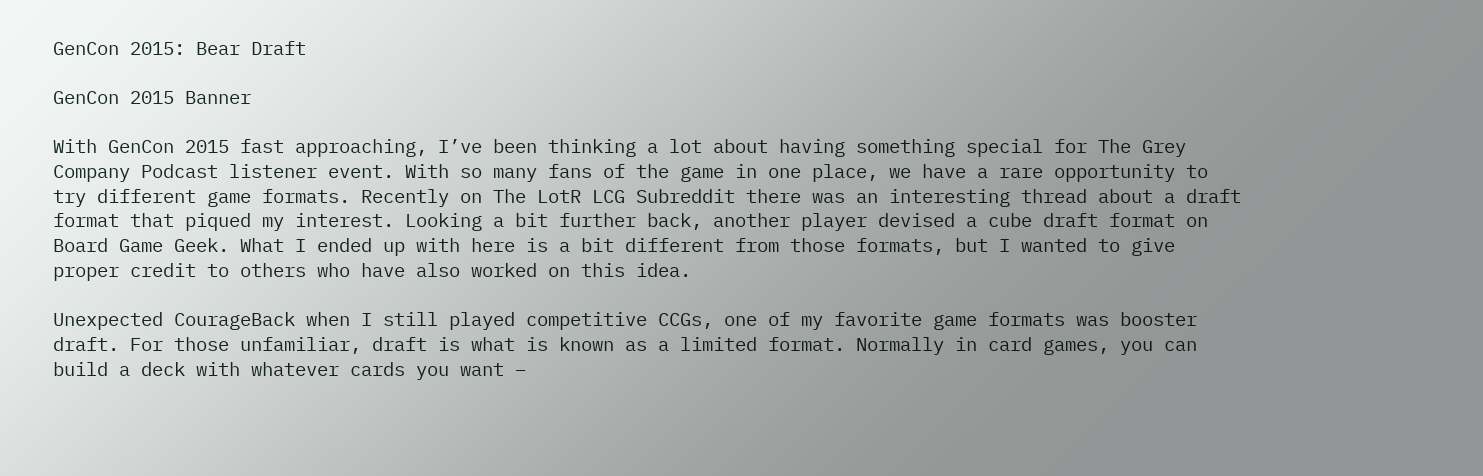GenCon 2015: Bear Draft

GenCon 2015 Banner

With GenCon 2015 fast approaching, I’ve been thinking a lot about having something special for The Grey Company Podcast listener event. With so many fans of the game in one place, we have a rare opportunity to try different game formats. Recently on The LotR LCG Subreddit there was an interesting thread about a draft format that piqued my interest. Looking a bit further back, another player devised a cube draft format on Board Game Geek. What I ended up with here is a bit different from those formats, but I wanted to give proper credit to others who have also worked on this idea.

Unexpected CourageBack when I still played competitive CCGs, one of my favorite game formats was booster draft. For those unfamiliar, draft is what is known as a limited format. Normally in card games, you can build a deck with whatever cards you want –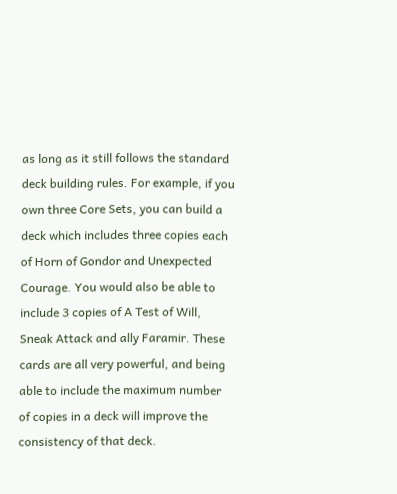as long as it still follows the standard deck building rules. For example, if you own three Core Sets, you can build a deck which includes three copies each of Horn of Gondor and Unexpected Courage. You would also be able to include 3 copies of A Test of Will, Sneak Attack and ally Faramir. These cards are all very powerful, and being able to include the maximum number of copies in a deck will improve the consistency of that deck.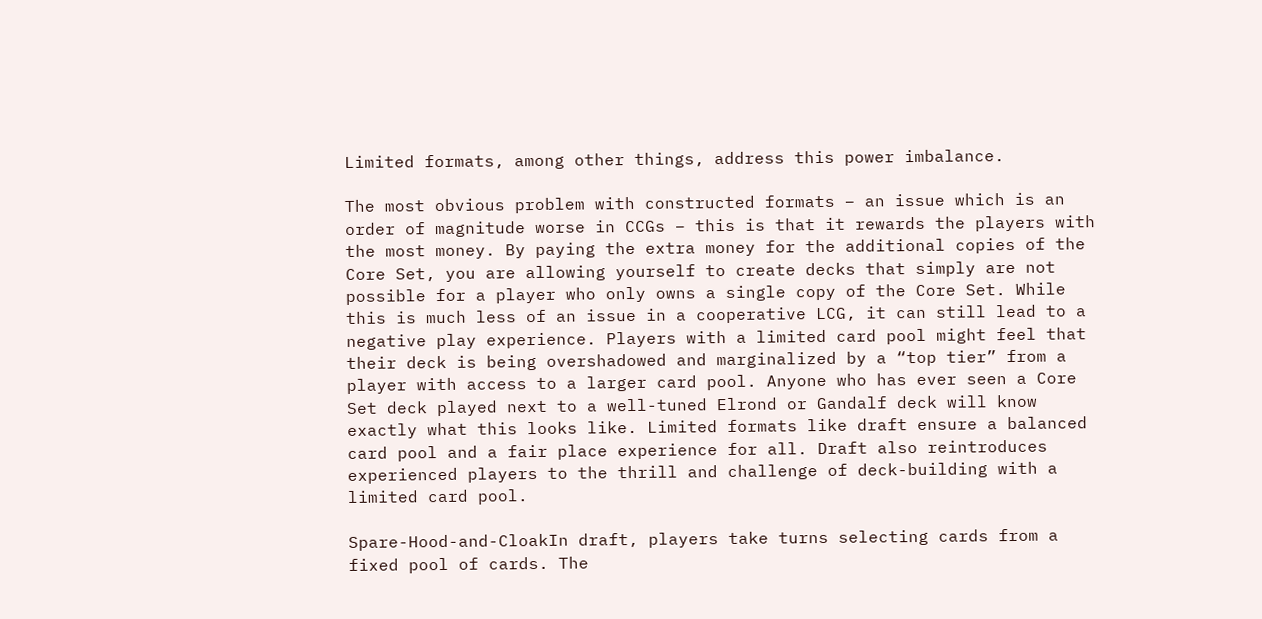Limited formats, among other things, address this power imbalance.

The most obvious problem with constructed formats – an issue which is an order of magnitude worse in CCGs – this is that it rewards the players with the most money. By paying the extra money for the additional copies of the Core Set, you are allowing yourself to create decks that simply are not possible for a player who only owns a single copy of the Core Set. While this is much less of an issue in a cooperative LCG, it can still lead to a negative play experience. Players with a limited card pool might feel that their deck is being overshadowed and marginalized by a “top tier” from a player with access to a larger card pool. Anyone who has ever seen a Core Set deck played next to a well-tuned Elrond or Gandalf deck will know exactly what this looks like. Limited formats like draft ensure a balanced card pool and a fair place experience for all. Draft also reintroduces experienced players to the thrill and challenge of deck-building with a limited card pool.

Spare-Hood-and-CloakIn draft, players take turns selecting cards from a fixed pool of cards. The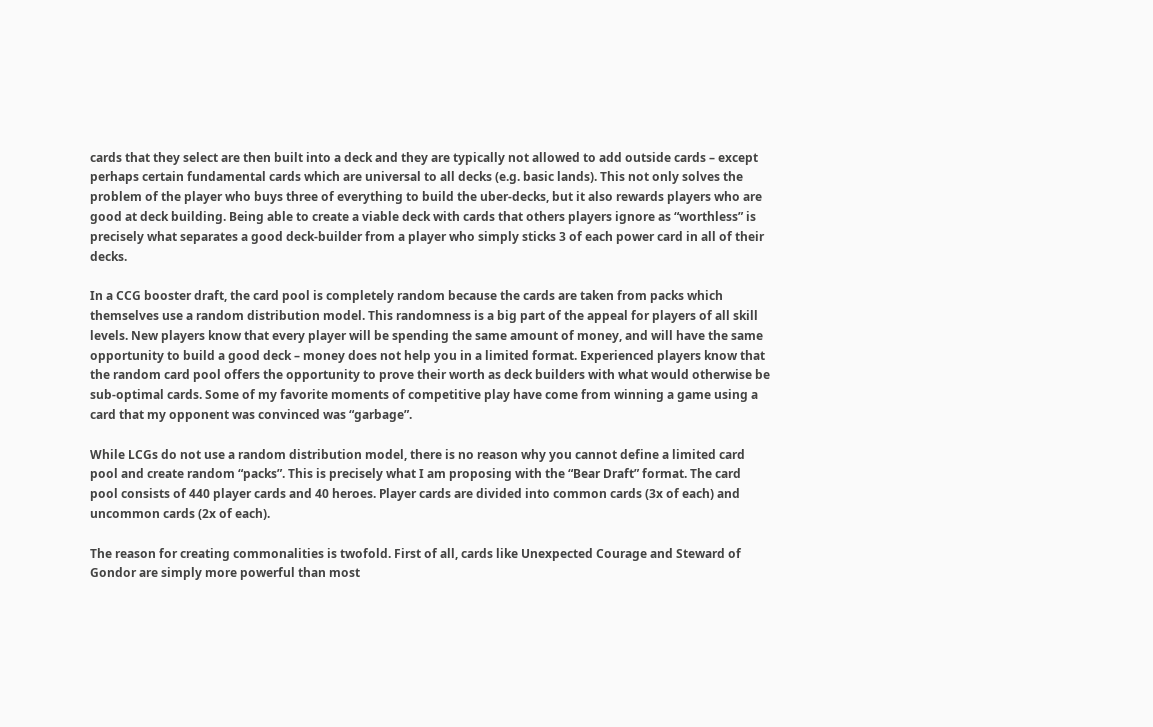cards that they select are then built into a deck and they are typically not allowed to add outside cards – except perhaps certain fundamental cards which are universal to all decks (e.g. basic lands). This not only solves the problem of the player who buys three of everything to build the uber-decks, but it also rewards players who are good at deck building. Being able to create a viable deck with cards that others players ignore as “worthless” is precisely what separates a good deck-builder from a player who simply sticks 3 of each power card in all of their decks.

In a CCG booster draft, the card pool is completely random because the cards are taken from packs which themselves use a random distribution model. This randomness is a big part of the appeal for players of all skill levels. New players know that every player will be spending the same amount of money, and will have the same opportunity to build a good deck – money does not help you in a limited format. Experienced players know that the random card pool offers the opportunity to prove their worth as deck builders with what would otherwise be sub-optimal cards. Some of my favorite moments of competitive play have come from winning a game using a card that my opponent was convinced was “garbage”.

While LCGs do not use a random distribution model, there is no reason why you cannot define a limited card pool and create random “packs”. This is precisely what I am proposing with the “Bear Draft” format. The card pool consists of 440 player cards and 40 heroes. Player cards are divided into common cards (3x of each) and uncommon cards (2x of each).

The reason for creating commonalities is twofold. First of all, cards like Unexpected Courage and Steward of Gondor are simply more powerful than most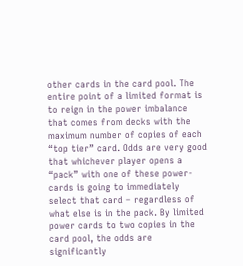other cards in the card pool. The entire point of a limited format is to reign in the power imbalance that comes from decks with the maximum number of copies of each “top tier” card. Odds are very good that whichever player opens a “pack” with one of these power-cards is going to immediately select that card – regardless of what else is in the pack. By limited power cards to two copies in the card pool, the odds are significantly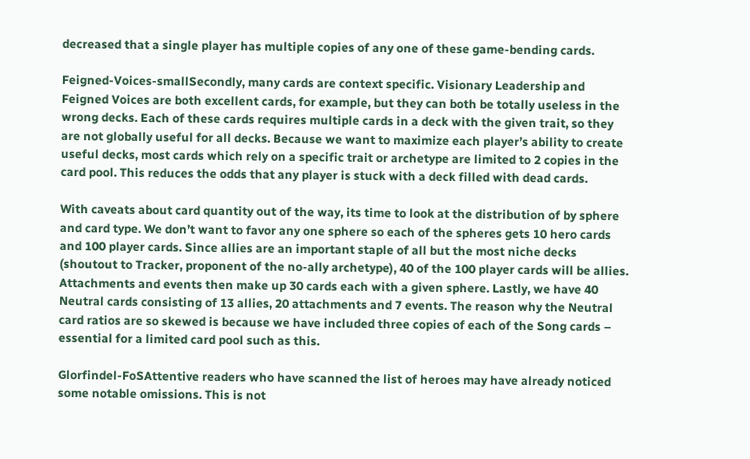decreased that a single player has multiple copies of any one of these game-bending cards.

Feigned-Voices-smallSecondly, many cards are context specific. Visionary Leadership and Feigned Voices are both excellent cards, for example, but they can both be totally useless in the wrong decks. Each of these cards requires multiple cards in a deck with the given trait, so they are not globally useful for all decks. Because we want to maximize each player’s ability to create useful decks, most cards which rely on a specific trait or archetype are limited to 2 copies in the card pool. This reduces the odds that any player is stuck with a deck filled with dead cards.

With caveats about card quantity out of the way, its time to look at the distribution of by sphere and card type. We don’t want to favor any one sphere so each of the spheres gets 10 hero cards and 100 player cards. Since allies are an important staple of all but the most niche decks (shoutout to Tracker, proponent of the no-ally archetype), 40 of the 100 player cards will be allies. Attachments and events then make up 30 cards each with a given sphere. Lastly, we have 40 Neutral cards consisting of 13 allies, 20 attachments and 7 events. The reason why the Neutral card ratios are so skewed is because we have included three copies of each of the Song cards – essential for a limited card pool such as this.

Glorfindel-FoSAttentive readers who have scanned the list of heroes may have already noticed some notable omissions. This is not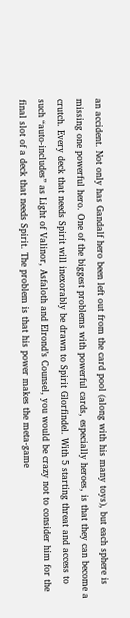an accident. Not only has Gandalf hero been left out from the card pool (along with his many toys), but each sphere is missing one powerful hero. One of the biggest problems with powerful cards, especially heroes, is that they can become a crutch. Every deck that needs Spirit will inexorably be drawn to Spirit Glorfindel. With 5 starting threat and access to such “auto-includes” as Light of Valinor, Asfaloth and Elrond’s Counsel, you would be crazy not to consider him for the final slot of a deck that needs Spirit. The problem is that his power makes the meta-game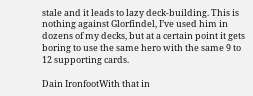stale and it leads to lazy deck-building. This is nothing against Glorfindel, I’ve used him in dozens of my decks, but at a certain point it gets boring to use the same hero with the same 9 to 12 supporting cards.

Dain IronfootWith that in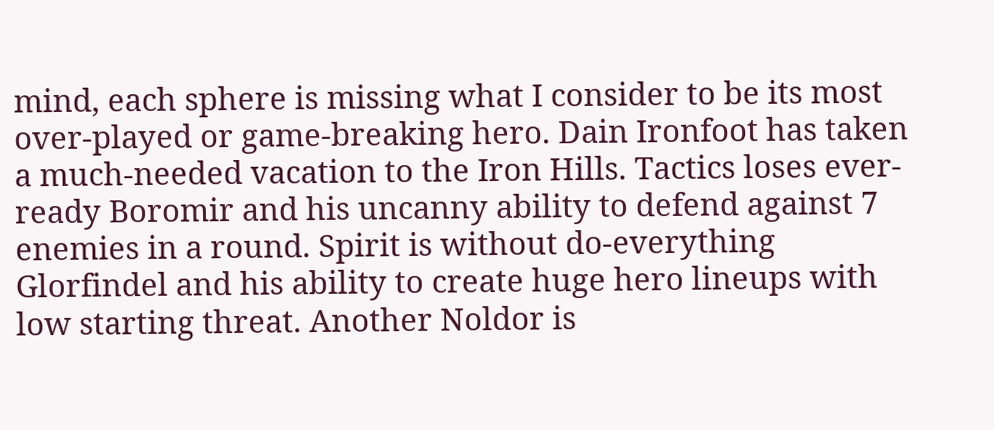mind, each sphere is missing what I consider to be its most over-played or game-breaking hero. Dain Ironfoot has taken a much-needed vacation to the Iron Hills. Tactics loses ever-ready Boromir and his uncanny ability to defend against 7 enemies in a round. Spirit is without do-everything Glorfindel and his ability to create huge hero lineups with low starting threat. Another Noldor is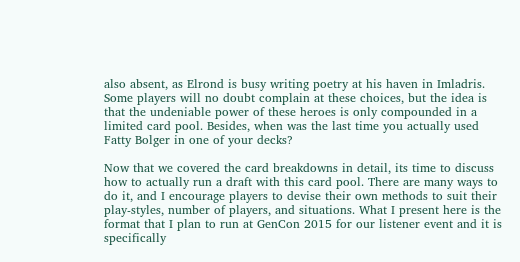also absent, as Elrond is busy writing poetry at his haven in Imladris. Some players will no doubt complain at these choices, but the idea is that the undeniable power of these heroes is only compounded in a limited card pool. Besides, when was the last time you actually used Fatty Bolger in one of your decks?

Now that we covered the card breakdowns in detail, its time to discuss how to actually run a draft with this card pool. There are many ways to do it, and I encourage players to devise their own methods to suit their play-styles, number of players, and situations. What I present here is the format that I plan to run at GenCon 2015 for our listener event and it is specifically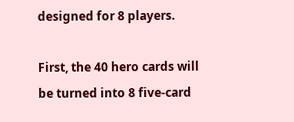designed for 8 players.

First, the 40 hero cards will be turned into 8 five-card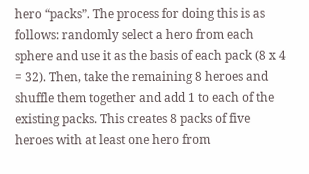hero “packs”. The process for doing this is as follows: randomly select a hero from each sphere and use it as the basis of each pack (8 x 4 = 32). Then, take the remaining 8 heroes and shuffle them together and add 1 to each of the existing packs. This creates 8 packs of five heroes with at least one hero from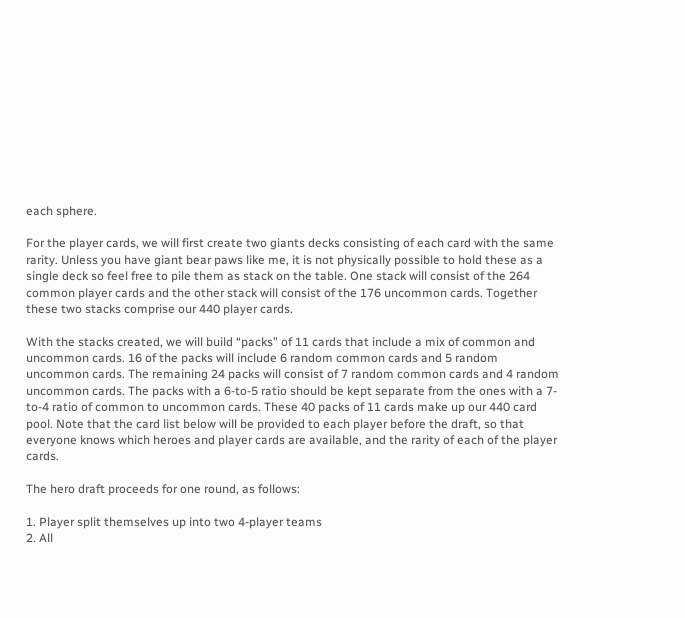each sphere.

For the player cards, we will first create two giants decks consisting of each card with the same rarity. Unless you have giant bear paws like me, it is not physically possible to hold these as a single deck so feel free to pile them as stack on the table. One stack will consist of the 264 common player cards and the other stack will consist of the 176 uncommon cards. Together these two stacks comprise our 440 player cards.

With the stacks created, we will build “packs” of 11 cards that include a mix of common and uncommon cards. 16 of the packs will include 6 random common cards and 5 random uncommon cards. The remaining 24 packs will consist of 7 random common cards and 4 random uncommon cards. The packs with a 6-to-5 ratio should be kept separate from the ones with a 7-to-4 ratio of common to uncommon cards. These 40 packs of 11 cards make up our 440 card pool. Note that the card list below will be provided to each player before the draft, so that everyone knows which heroes and player cards are available, and the rarity of each of the player cards.

The hero draft proceeds for one round, as follows:

1. Player split themselves up into two 4-player teams
2. All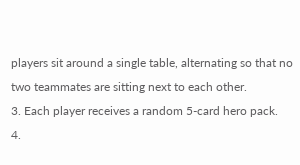players sit around a single table, alternating so that no two teammates are sitting next to each other.
3. Each player receives a random 5-card hero pack.
4.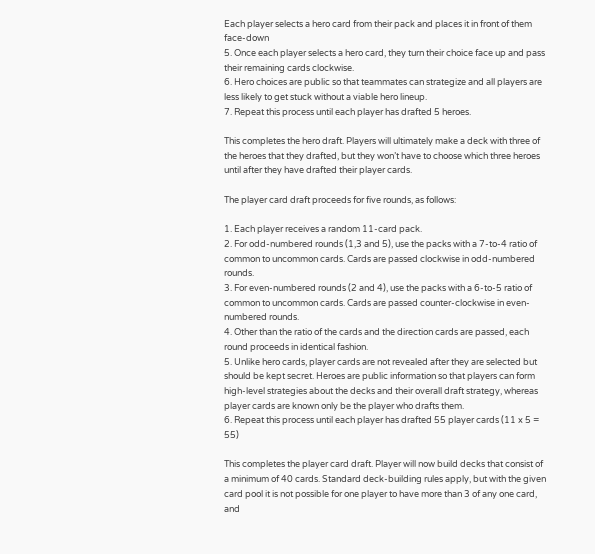Each player selects a hero card from their pack and places it in front of them face-down
5. Once each player selects a hero card, they turn their choice face up and pass their remaining cards clockwise.
6. Hero choices are public so that teammates can strategize and all players are less likely to get stuck without a viable hero lineup.
7. Repeat this process until each player has drafted 5 heroes.

This completes the hero draft. Players will ultimately make a deck with three of the heroes that they drafted, but they won’t have to choose which three heroes until after they have drafted their player cards.

The player card draft proceeds for five rounds, as follows:

1. Each player receives a random 11-card pack.
2. For odd-numbered rounds (1,3 and 5), use the packs with a 7-to-4 ratio of common to uncommon cards. Cards are passed clockwise in odd-numbered rounds.
3. For even-numbered rounds (2 and 4), use the packs with a 6-to-5 ratio of common to uncommon cards. Cards are passed counter-clockwise in even-numbered rounds.
4. Other than the ratio of the cards and the direction cards are passed, each round proceeds in identical fashion.
5. Unlike hero cards, player cards are not revealed after they are selected but should be kept secret. Heroes are public information so that players can form high-level strategies about the decks and their overall draft strategy, whereas player cards are known only be the player who drafts them.
6. Repeat this process until each player has drafted 55 player cards (11 x 5 = 55)

This completes the player card draft. Player will now build decks that consist of a minimum of 40 cards. Standard deck-building rules apply, but with the given card pool it is not possible for one player to have more than 3 of any one card, and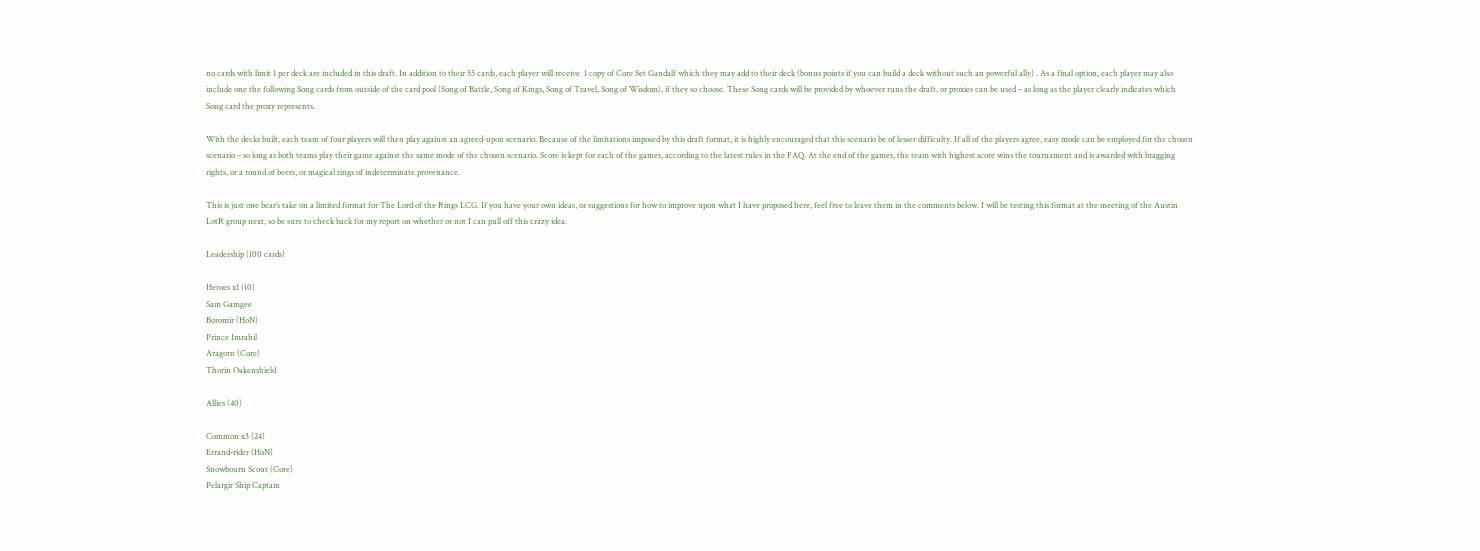no cards with limit 1 per deck are included in this draft. In addition to their 55 cards, each player will receive  1 copy of Core Set Gandalf which they may add to their deck (bonus points if you can build a deck without such an powerful ally) . As a final option, each player may also include one the following Song cards from outside of the card pool (Song of Battle, Song of Kings, Song of Travel, Song of Wisdom), if they so choose. These Song cards will be provided by whoever runs the draft, or proxies can be used – as long as the player clearly indicates which Song card the proxy represents.

With the decks built, each team of four players will then play against an agreed-upon scenario. Because of the limitations imposed by this draft format, it is highly encouraged that this scenario be of lesser difficulty. If all of the players agree, easy mode can be employed for the chosen scenario – so long as both teams play their game against the same mode of the chosen scenario. Score is kept for each of the games, according to the latest rules in the FAQ. At the end of the games, the team with highest score wins the tournament and is awarded with bragging rights, or a round of beers, or magical rings of indeterminate provenance.

This is just one bear’s take on a limited format for The Lord of the Rings LCG. If you have your own ideas, or suggestions for how to improve upon what I have proposed here, feel free to leave them in the comments below. I will be testing this format at the meeting of the Austin LotR group next, so be sure to check back for my report on whether or not I can pull off this crazy idea.

Leadership (100 cards)

Heroes x1 (10)
Sam Gamgee
Boromir (HoN)
Prince Imrahil
Aragorn (Core)
Thorin Oakenshield

Allies (40)

Common x3 (24)
Errand-rider (HoN)
Snowbourn Scout (Core)
Pelargir Ship Captain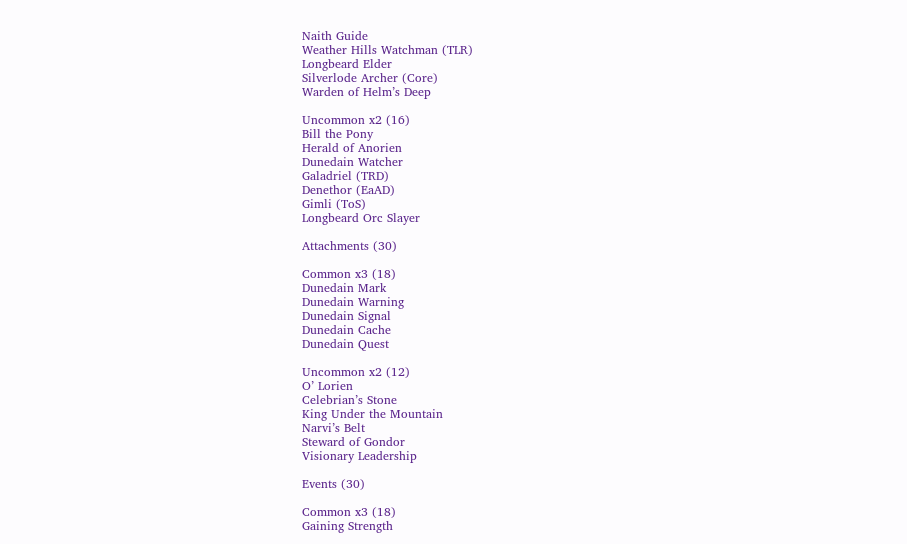Naith Guide
Weather Hills Watchman (TLR)
Longbeard Elder
Silverlode Archer (Core)
Warden of Helm’s Deep

Uncommon x2 (16)
Bill the Pony
Herald of Anorien
Dunedain Watcher
Galadriel (TRD)
Denethor (EaAD)
Gimli (ToS)
Longbeard Orc Slayer

Attachments (30)

Common x3 (18)
Dunedain Mark
Dunedain Warning
Dunedain Signal
Dunedain Cache
Dunedain Quest

Uncommon x2 (12)
O’ Lorien
Celebrian’s Stone
King Under the Mountain
Narvi’s Belt
Steward of Gondor
Visionary Leadership

Events (30)

Common x3 (18)
Gaining Strength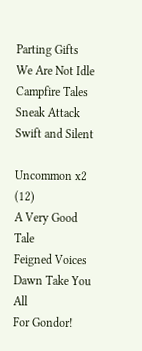Parting Gifts
We Are Not Idle
Campfire Tales
Sneak Attack
Swift and Silent

Uncommon x2 (12)
A Very Good Tale
Feigned Voices
Dawn Take You All
For Gondor!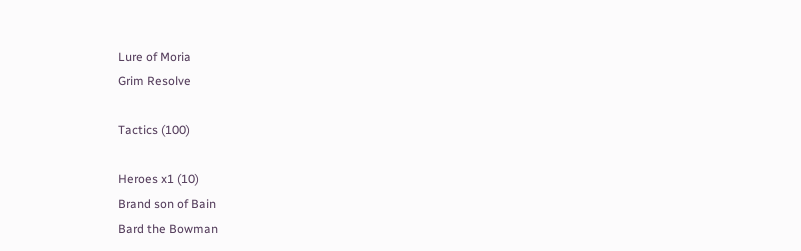Lure of Moria
Grim Resolve

Tactics (100)

Heroes x1 (10)
Brand son of Bain
Bard the Bowman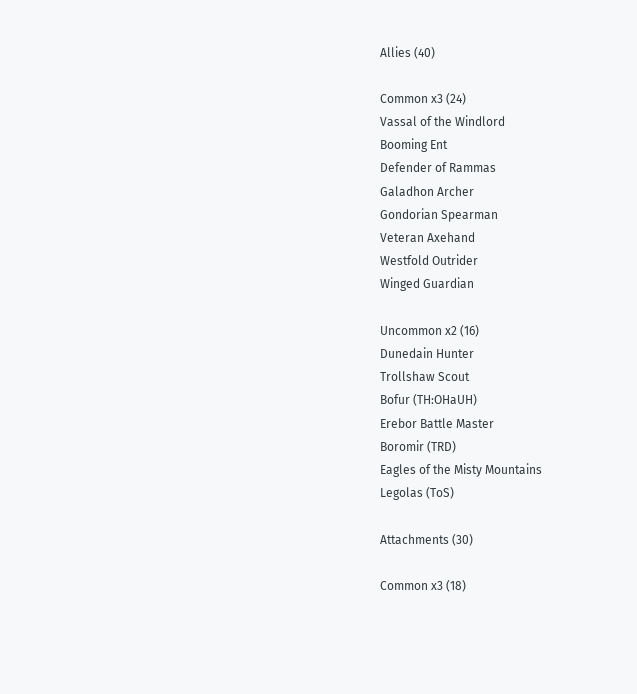Allies (40)

Common x3 (24)
Vassal of the Windlord
Booming Ent
Defender of Rammas
Galadhon Archer
Gondorian Spearman
Veteran Axehand
Westfold Outrider
Winged Guardian

Uncommon x2 (16)
Dunedain Hunter
Trollshaw Scout
Bofur (TH:OHaUH)
Erebor Battle Master
Boromir (TRD)
Eagles of the Misty Mountains
Legolas (ToS)

Attachments (30)

Common x3 (18)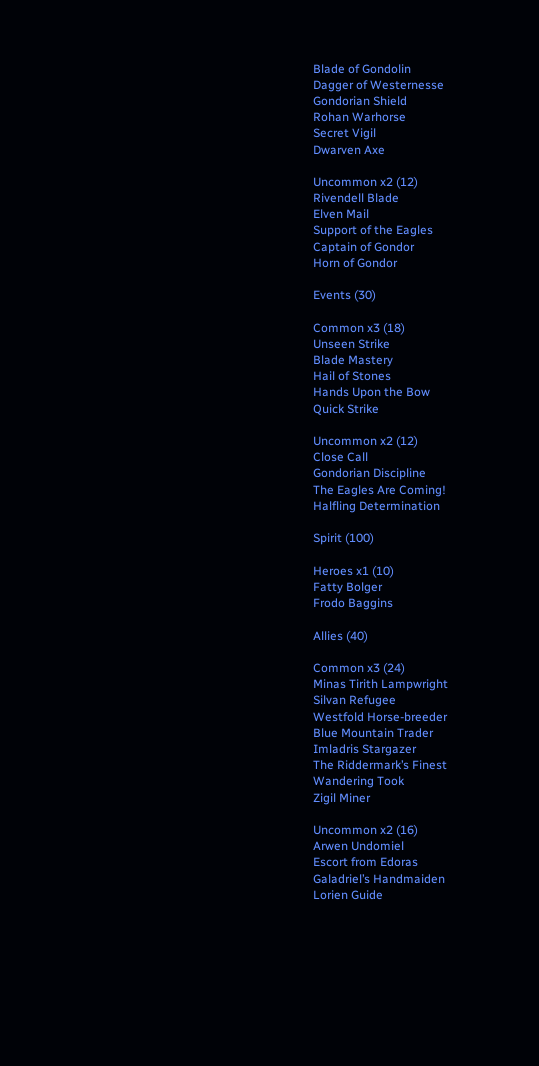Blade of Gondolin
Dagger of Westernesse
Gondorian Shield
Rohan Warhorse
Secret Vigil
Dwarven Axe

Uncommon x2 (12)
Rivendell Blade
Elven Mail
Support of the Eagles
Captain of Gondor
Horn of Gondor

Events (30)

Common x3 (18)
Unseen Strike
Blade Mastery
Hail of Stones
Hands Upon the Bow
Quick Strike

Uncommon x2 (12)
Close Call
Gondorian Discipline
The Eagles Are Coming!
Halfling Determination

Spirit (100)

Heroes x1 (10)
Fatty Bolger
Frodo Baggins

Allies (40)

Common x3 (24)
Minas Tirith Lampwright
Silvan Refugee
Westfold Horse-breeder
Blue Mountain Trader
Imladris Stargazer
The Riddermark’s Finest
Wandering Took
Zigil Miner

Uncommon x2 (16)
Arwen Undomiel
Escort from Edoras
Galadriel’s Handmaiden
Lorien Guide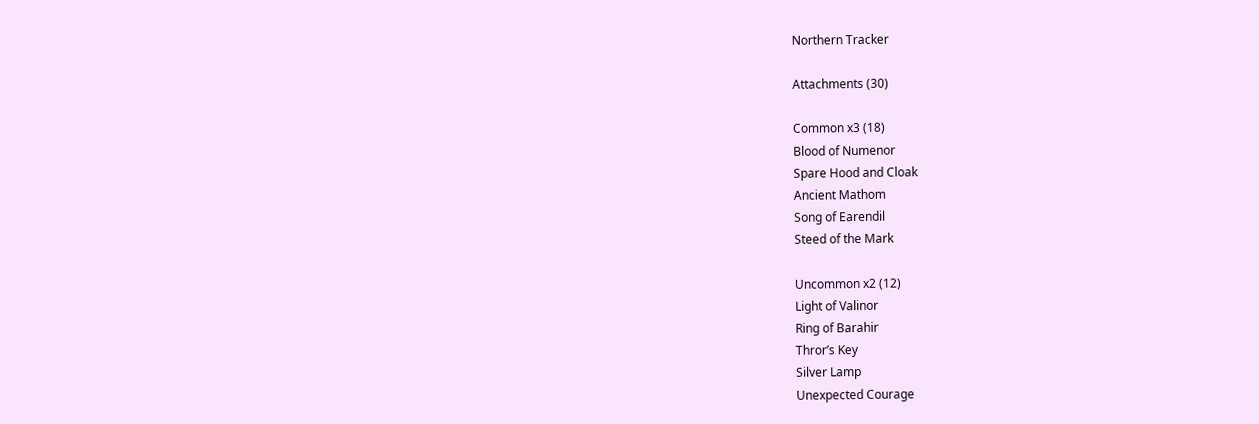Northern Tracker

Attachments (30)

Common x3 (18)
Blood of Numenor
Spare Hood and Cloak
Ancient Mathom
Song of Earendil
Steed of the Mark

Uncommon x2 (12)
Light of Valinor
Ring of Barahir
Thror’s Key
Silver Lamp
Unexpected Courage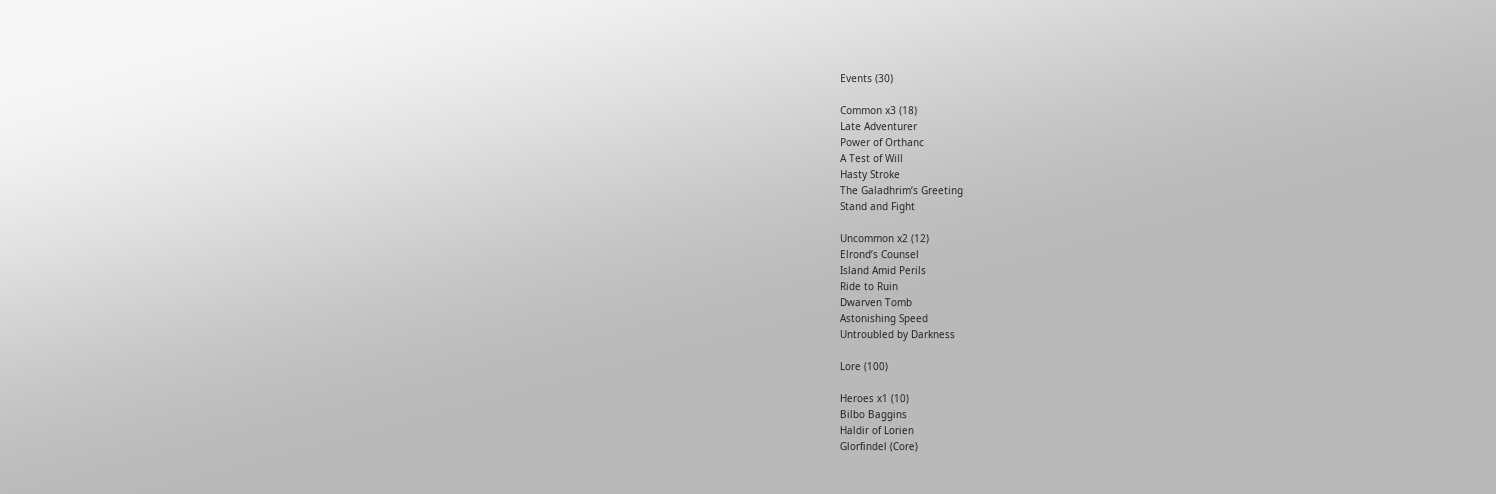Events (30)

Common x3 (18)
Late Adventurer
Power of Orthanc
A Test of Will
Hasty Stroke
The Galadhrim’s Greeting
Stand and Fight

Uncommon x2 (12)
Elrond’s Counsel
Island Amid Perils
Ride to Ruin
Dwarven Tomb
Astonishing Speed
Untroubled by Darkness

Lore (100)

Heroes x1 (10)
Bilbo Baggins
Haldir of Lorien
Glorfindel (Core)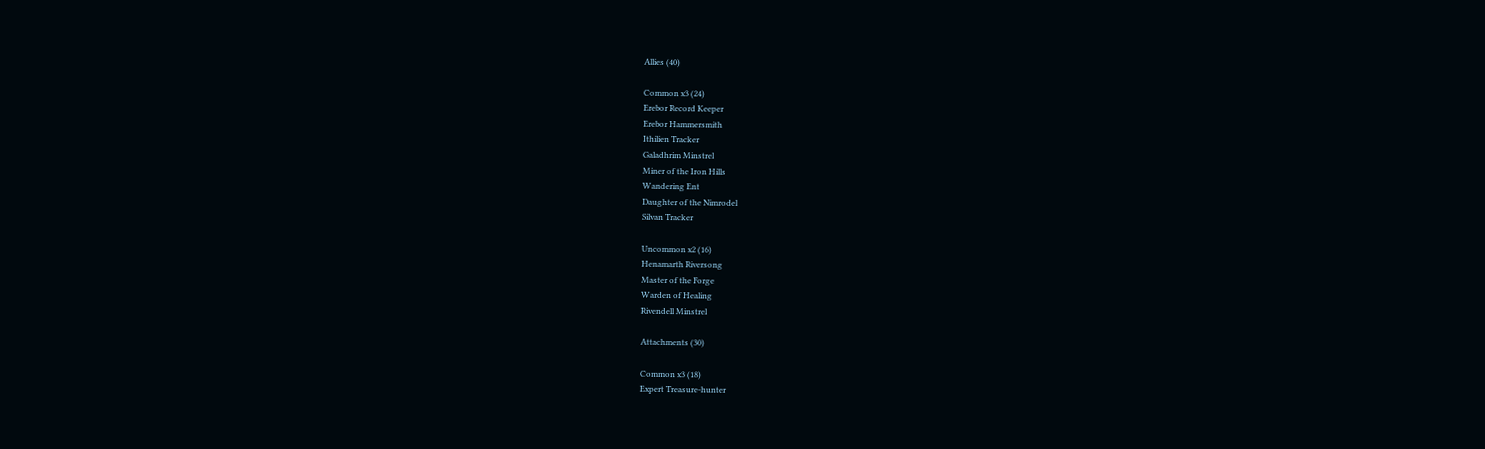Allies (40)

Common x3 (24)
Erebor Record Keeper
Erebor Hammersmith
Ithilien Tracker
Galadhrim Minstrel
Miner of the Iron Hills
Wandering Ent
Daughter of the Nimrodel
Silvan Tracker

Uncommon x2 (16)
Henamarth Riversong
Master of the Forge
Warden of Healing
Rivendell Minstrel

Attachments (30)

Common x3 (18)
Expert Treasure-hunter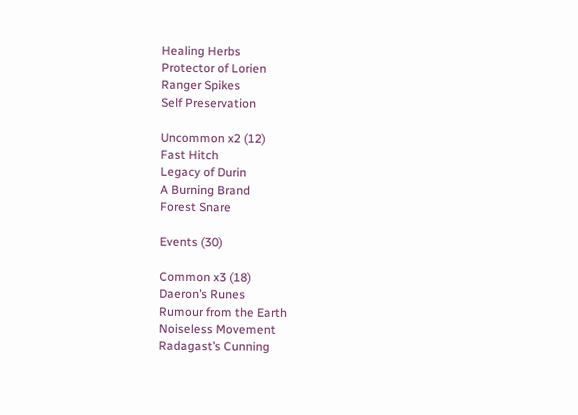Healing Herbs
Protector of Lorien
Ranger Spikes
Self Preservation

Uncommon x2 (12)
Fast Hitch
Legacy of Durin
A Burning Brand
Forest Snare

Events (30)

Common x3 (18)
Daeron’s Runes
Rumour from the Earth
Noiseless Movement
Radagast’s Cunning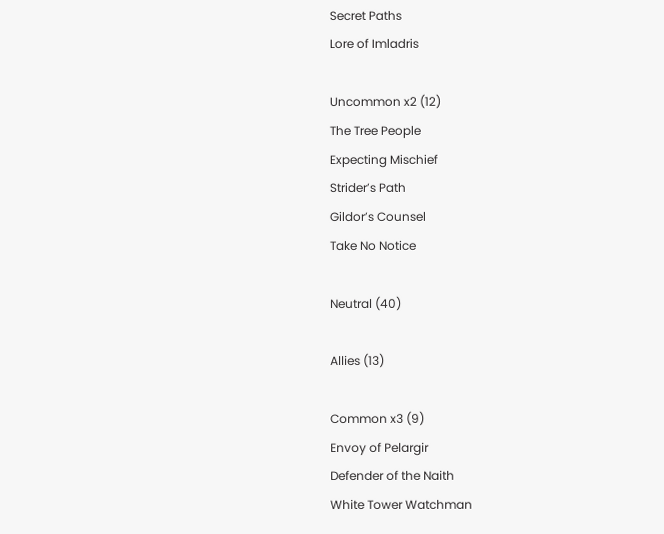Secret Paths
Lore of Imladris

Uncommon x2 (12)
The Tree People
Expecting Mischief
Strider’s Path
Gildor’s Counsel
Take No Notice

Neutral (40)

Allies (13)

Common x3 (9)
Envoy of Pelargir
Defender of the Naith
White Tower Watchman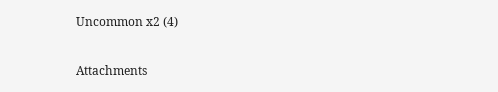Uncommon x2 (4)

Attachments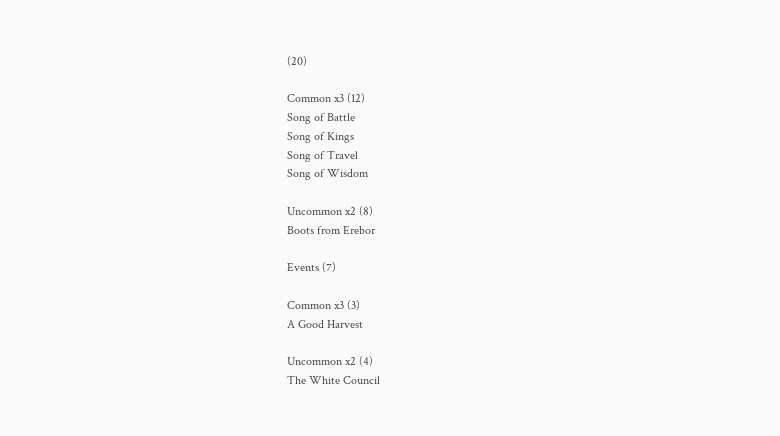(20)

Common x3 (12)
Song of Battle
Song of Kings
Song of Travel
Song of Wisdom

Uncommon x2 (8)
Boots from Erebor

Events (7)

Common x3 (3)
A Good Harvest

Uncommon x2 (4)
The White Council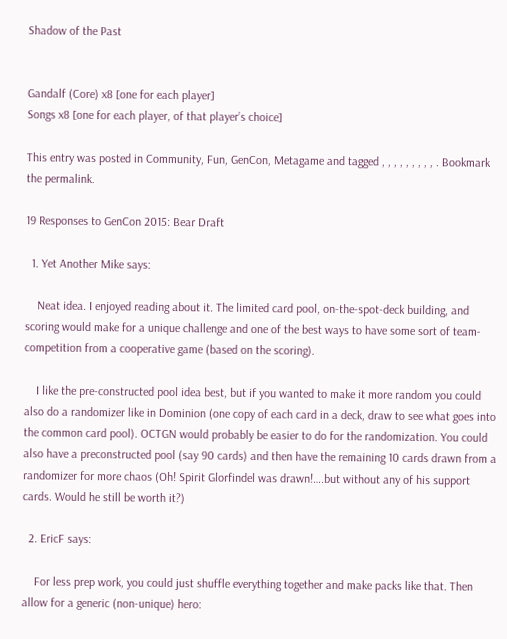Shadow of the Past


Gandalf (Core) x8 [one for each player]
Songs x8 [one for each player, of that player’s choice]

This entry was posted in Community, Fun, GenCon, Metagame and tagged , , , , , , , , , . Bookmark the permalink.

19 Responses to GenCon 2015: Bear Draft

  1. Yet Another Mike says:

    Neat idea. I enjoyed reading about it. The limited card pool, on-the-spot-deck building, and scoring would make for a unique challenge and one of the best ways to have some sort of team-competition from a cooperative game (based on the scoring).

    I like the pre-constructed pool idea best, but if you wanted to make it more random you could also do a randomizer like in Dominion (one copy of each card in a deck, draw to see what goes into the common card pool). OCTGN would probably be easier to do for the randomization. You could also have a preconstructed pool (say 90 cards) and then have the remaining 10 cards drawn from a randomizer for more chaos (Oh! Spirit Glorfindel was drawn!….but without any of his support cards. Would he still be worth it?)

  2. EricF says:

    For less prep work, you could just shuffle everything together and make packs like that. Then allow for a generic (non-unique) hero: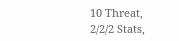10 Threat, 2/2/2 Stats,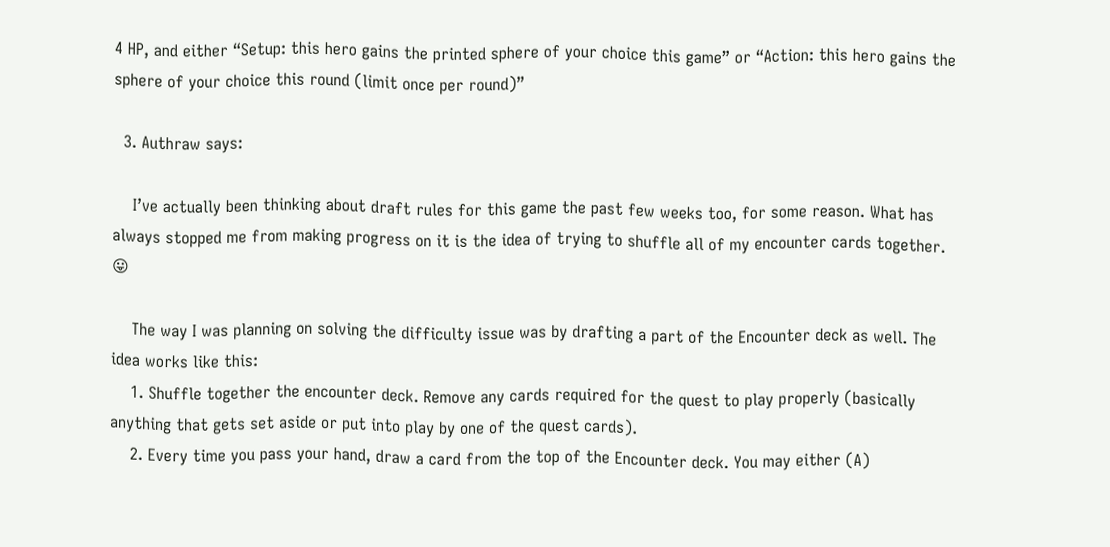4 HP, and either “Setup: this hero gains the printed sphere of your choice this game” or “Action: this hero gains the sphere of your choice this round (limit once per round)”

  3. Authraw says:

    I’ve actually been thinking about draft rules for this game the past few weeks too, for some reason. What has always stopped me from making progress on it is the idea of trying to shuffle all of my encounter cards together. 😛

    The way I was planning on solving the difficulty issue was by drafting a part of the Encounter deck as well. The idea works like this:
    1. Shuffle together the encounter deck. Remove any cards required for the quest to play properly (basically anything that gets set aside or put into play by one of the quest cards).
    2. Every time you pass your hand, draw a card from the top of the Encounter deck. You may either (A)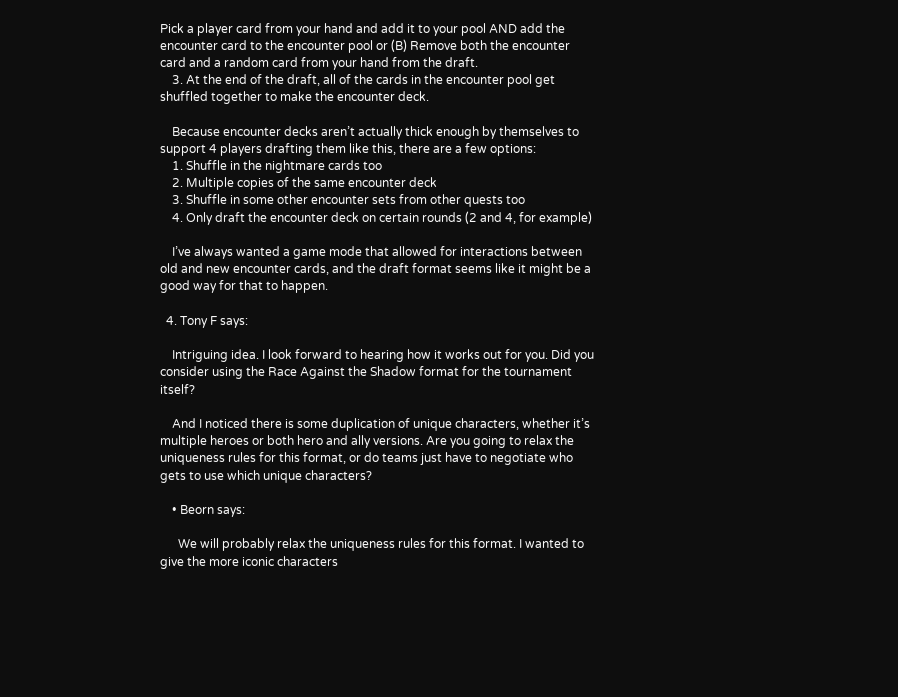Pick a player card from your hand and add it to your pool AND add the encounter card to the encounter pool or (B) Remove both the encounter card and a random card from your hand from the draft.
    3. At the end of the draft, all of the cards in the encounter pool get shuffled together to make the encounter deck.

    Because encounter decks aren’t actually thick enough by themselves to support 4 players drafting them like this, there are a few options:
    1. Shuffle in the nightmare cards too
    2. Multiple copies of the same encounter deck
    3. Shuffle in some other encounter sets from other quests too
    4. Only draft the encounter deck on certain rounds (2 and 4, for example)

    I’ve always wanted a game mode that allowed for interactions between old and new encounter cards, and the draft format seems like it might be a good way for that to happen.

  4. Tony F says:

    Intriguing idea. I look forward to hearing how it works out for you. Did you consider using the Race Against the Shadow format for the tournament itself?

    And I noticed there is some duplication of unique characters, whether it’s multiple heroes or both hero and ally versions. Are you going to relax the uniqueness rules for this format, or do teams just have to negotiate who gets to use which unique characters?

    • Beorn says:

      We will probably relax the uniqueness rules for this format. I wanted to give the more iconic characters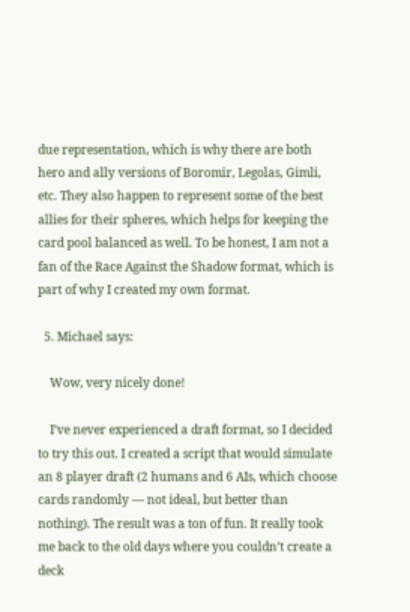due representation, which is why there are both hero and ally versions of Boromir, Legolas, Gimli, etc. They also happen to represent some of the best allies for their spheres, which helps for keeping the card pool balanced as well. To be honest, I am not a fan of the Race Against the Shadow format, which is part of why I created my own format.

  5. Michael says:

    Wow, very nicely done!

    I’ve never experienced a draft format, so I decided to try this out. I created a script that would simulate an 8 player draft (2 humans and 6 AIs, which choose cards randomly — not ideal, but better than nothing). The result was a ton of fun. It really took me back to the old days where you couldn’t create a deck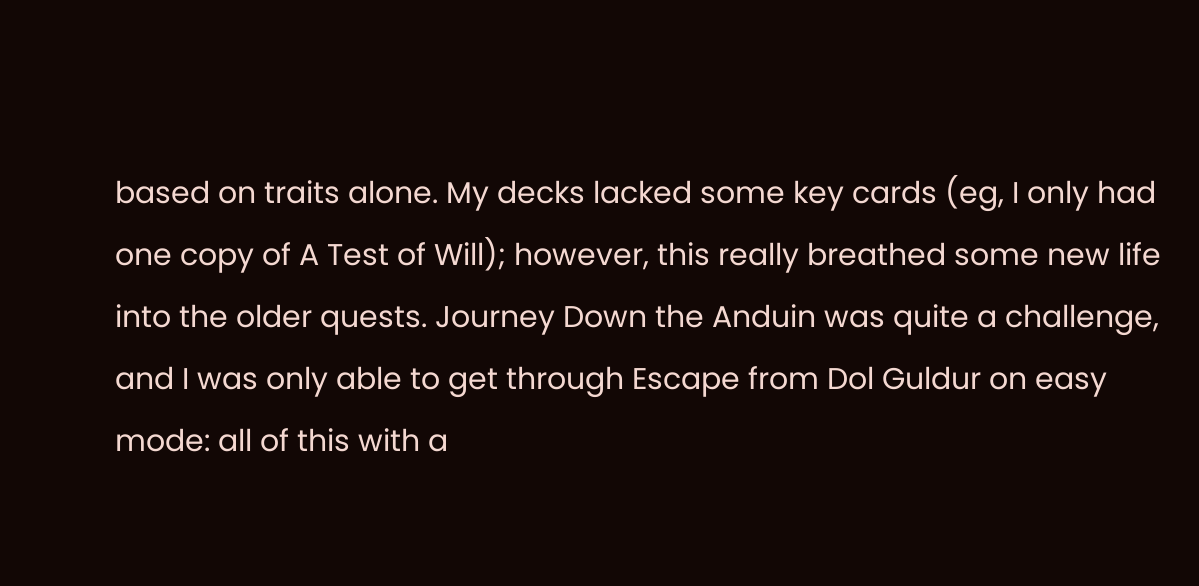based on traits alone. My decks lacked some key cards (eg, I only had one copy of A Test of Will); however, this really breathed some new life into the older quests. Journey Down the Anduin was quite a challenge, and I was only able to get through Escape from Dol Guldur on easy mode: all of this with a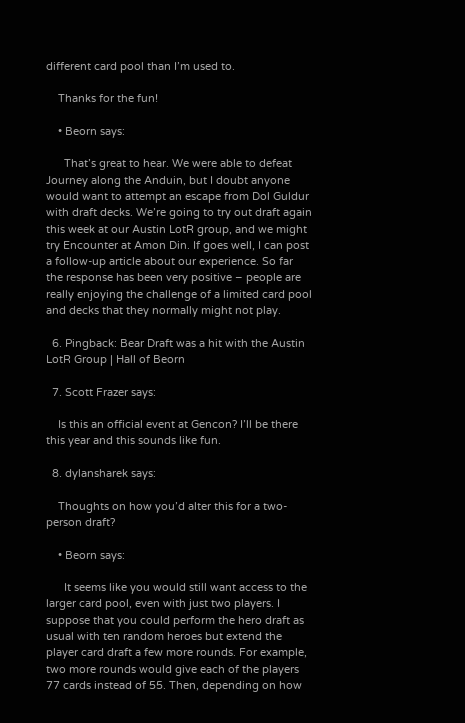different card pool than I’m used to.

    Thanks for the fun!

    • Beorn says:

      That’s great to hear. We were able to defeat Journey along the Anduin, but I doubt anyone would want to attempt an escape from Dol Guldur with draft decks. We’re going to try out draft again this week at our Austin LotR group, and we might try Encounter at Amon Din. If goes well, I can post a follow-up article about our experience. So far the response has been very positive – people are really enjoying the challenge of a limited card pool and decks that they normally might not play.

  6. Pingback: Bear Draft was a hit with the Austin LotR Group | Hall of Beorn

  7. Scott Frazer says:

    Is this an official event at Gencon? I’ll be there this year and this sounds like fun.

  8. dylansharek says:

    Thoughts on how you’d alter this for a two-person draft?

    • Beorn says:

      It seems like you would still want access to the larger card pool, even with just two players. I suppose that you could perform the hero draft as usual with ten random heroes but extend the player card draft a few more rounds. For example, two more rounds would give each of the players 77 cards instead of 55. Then, depending on how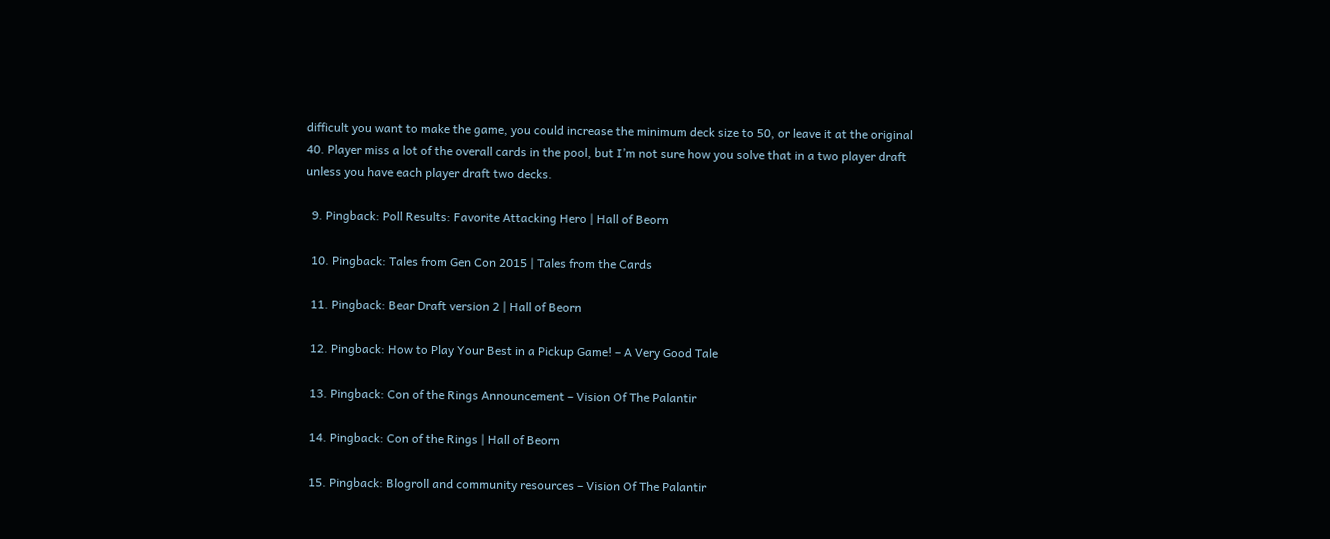difficult you want to make the game, you could increase the minimum deck size to 50, or leave it at the original 40. Player miss a lot of the overall cards in the pool, but I’m not sure how you solve that in a two player draft unless you have each player draft two decks.

  9. Pingback: Poll Results: Favorite Attacking Hero | Hall of Beorn

  10. Pingback: Tales from Gen Con 2015 | Tales from the Cards

  11. Pingback: Bear Draft version 2 | Hall of Beorn

  12. Pingback: How to Play Your Best in a Pickup Game! – A Very Good Tale

  13. Pingback: Con of the Rings Announcement – Vision Of The Palantir

  14. Pingback: Con of the Rings | Hall of Beorn

  15. Pingback: Blogroll and community resources – Vision Of The Palantir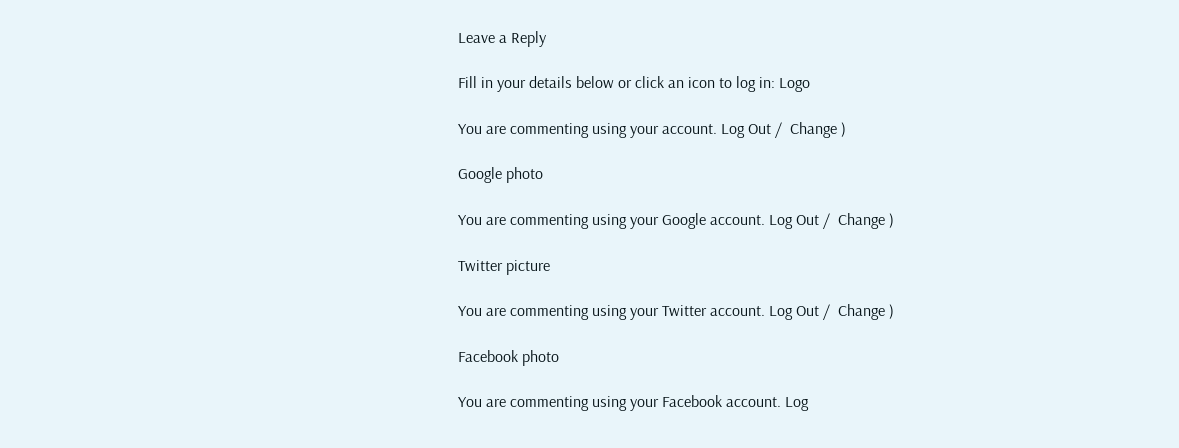Leave a Reply

Fill in your details below or click an icon to log in: Logo

You are commenting using your account. Log Out /  Change )

Google photo

You are commenting using your Google account. Log Out /  Change )

Twitter picture

You are commenting using your Twitter account. Log Out /  Change )

Facebook photo

You are commenting using your Facebook account. Log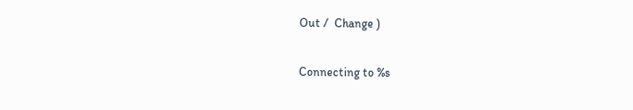Out /  Change )

Connecting to %s